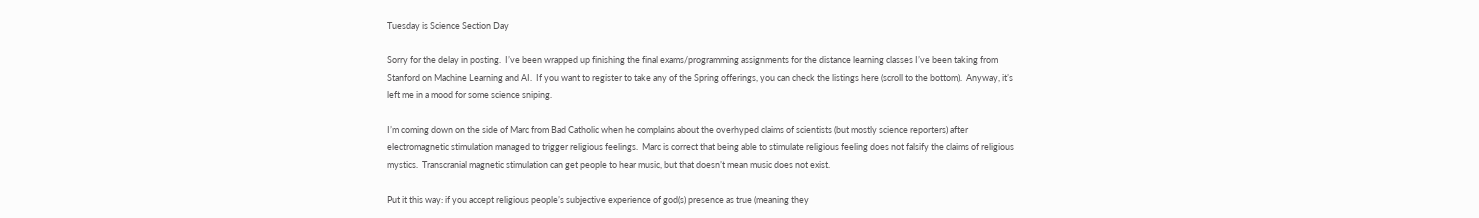Tuesday is Science Section Day

Sorry for the delay in posting.  I’ve been wrapped up finishing the final exams/programming assignments for the distance learning classes I’ve been taking from Stanford on Machine Learning and AI.  If you want to register to take any of the Spring offerings, you can check the listings here (scroll to the bottom).  Anyway, it’s left me in a mood for some science sniping.

I’m coming down on the side of Marc from Bad Catholic when he complains about the overhyped claims of scientists (but mostly science reporters) after electromagnetic stimulation managed to trigger religious feelings.  Marc is correct that being able to stimulate religious feeling does not falsify the claims of religious mystics.  Transcranial magnetic stimulation can get people to hear music, but that doesn’t mean music does not exist.

Put it this way: if you accept religious people’s subjective experience of god(s) presence as true (meaning they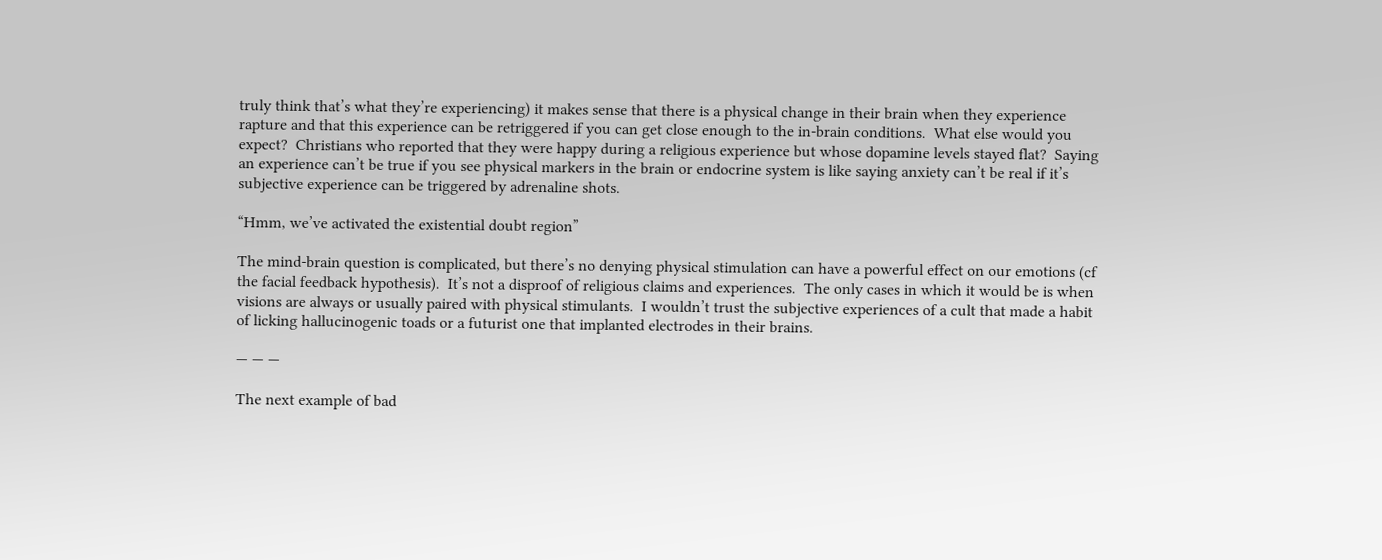truly think that’s what they’re experiencing) it makes sense that there is a physical change in their brain when they experience rapture and that this experience can be retriggered if you can get close enough to the in-brain conditions.  What else would you expect?  Christians who reported that they were happy during a religious experience but whose dopamine levels stayed flat?  Saying an experience can’t be true if you see physical markers in the brain or endocrine system is like saying anxiety can’t be real if it’s subjective experience can be triggered by adrenaline shots.

“Hmm, we’ve activated the existential doubt region”

The mind-brain question is complicated, but there’s no denying physical stimulation can have a powerful effect on our emotions (cf the facial feedback hypothesis).  It’s not a disproof of religious claims and experiences.  The only cases in which it would be is when visions are always or usually paired with physical stimulants.  I wouldn’t trust the subjective experiences of a cult that made a habit of licking hallucinogenic toads or a futurist one that implanted electrodes in their brains.

— — —

The next example of bad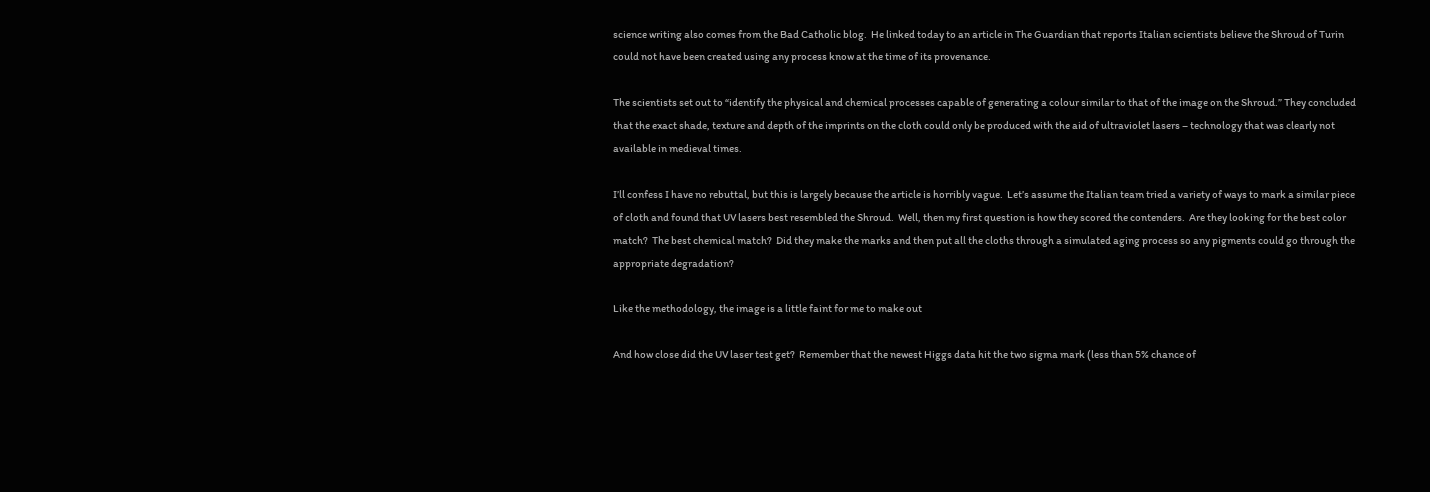science writing also comes from the Bad Catholic blog.  He linked today to an article in The Guardian that reports Italian scientists believe the Shroud of Turin could not have been created using any process know at the time of its provenance.

The scientists set out to “identify the physical and chemical processes capable of generating a colour similar to that of the image on the Shroud.” They concluded that the exact shade, texture and depth of the imprints on the cloth could only be produced with the aid of ultraviolet lasers – technology that was clearly not available in medieval times.

I’ll confess I have no rebuttal, but this is largely because the article is horribly vague.  Let’s assume the Italian team tried a variety of ways to mark a similar piece of cloth and found that UV lasers best resembled the Shroud.  Well, then my first question is how they scored the contenders.  Are they looking for the best color match?  The best chemical match?  Did they make the marks and then put all the cloths through a simulated aging process so any pigments could go through the appropriate degradation?

Like the methodology, the image is a little faint for me to make out

And how close did the UV laser test get?  Remember that the newest Higgs data hit the two sigma mark (less than 5% chance of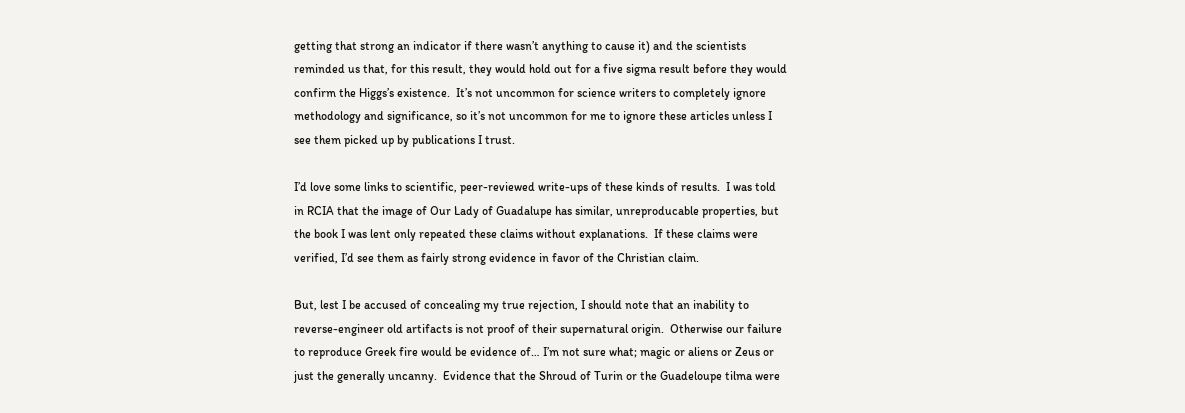getting that strong an indicator if there wasn’t anything to cause it) and the scientists reminded us that, for this result, they would hold out for a five sigma result before they would confirm the Higgs’s existence.  It’s not uncommon for science writers to completely ignore methodology and significance, so it’s not uncommon for me to ignore these articles unless I see them picked up by publications I trust.

I’d love some links to scientific, peer-reviewed write-ups of these kinds of results.  I was told in RCIA that the image of Our Lady of Guadalupe has similar, unreproducable properties, but the book I was lent only repeated these claims without explanations.  If these claims were verified, I’d see them as fairly strong evidence in favor of the Christian claim.

But, lest I be accused of concealing my true rejection, I should note that an inability to reverse-engineer old artifacts is not proof of their supernatural origin.  Otherwise our failure to reproduce Greek fire would be evidence of… I’m not sure what; magic or aliens or Zeus or just the generally uncanny.  Evidence that the Shroud of Turin or the Guadeloupe tilma were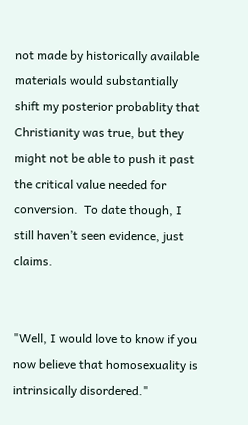not made by historically available materials would substantially shift my posterior probablity that Christianity was true, but they might not be able to push it past the critical value needed for conversion.  To date though, I still haven’t seen evidence, just claims.


"Well, I would love to know if you now believe that homosexuality is intrinsically disordered."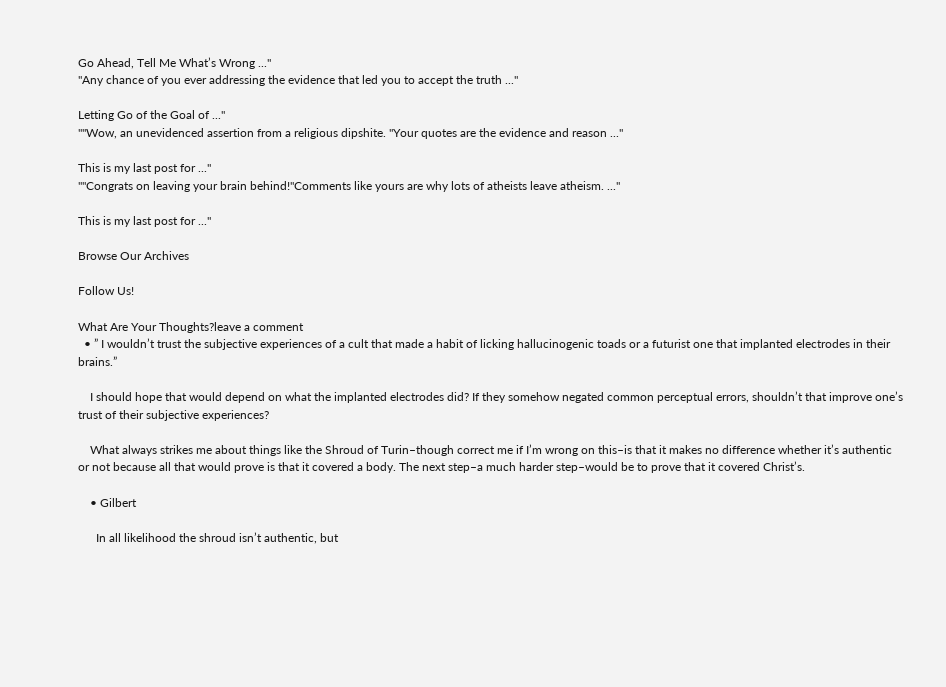Go Ahead, Tell Me What’s Wrong ..."
"Any chance of you ever addressing the evidence that led you to accept the truth ..."

Letting Go of the Goal of ..."
""Wow, an unevidenced assertion from a religious dipshite. "Your quotes are the evidence and reason ..."

This is my last post for ..."
""Congrats on leaving your brain behind!"Comments like yours are why lots of atheists leave atheism. ..."

This is my last post for ..."

Browse Our Archives

Follow Us!

What Are Your Thoughts?leave a comment
  • ” I wouldn’t trust the subjective experiences of a cult that made a habit of licking hallucinogenic toads or a futurist one that implanted electrodes in their brains.”

    I should hope that would depend on what the implanted electrodes did? If they somehow negated common perceptual errors, shouldn’t that improve one’s trust of their subjective experiences?

    What always strikes me about things like the Shroud of Turin–though correct me if I’m wrong on this–is that it makes no difference whether it’s authentic or not because all that would prove is that it covered a body. The next step–a much harder step–would be to prove that it covered Christ’s.

    • Gilbert

      In all likelihood the shroud isn’t authentic, but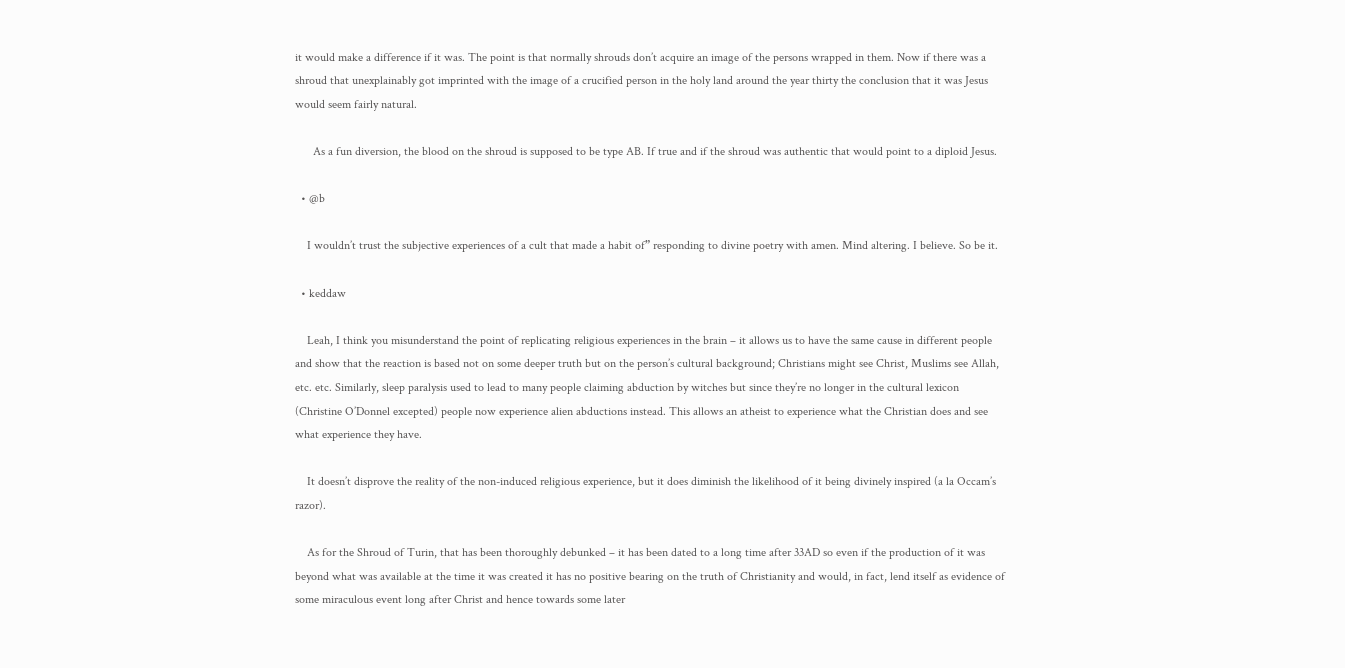it would make a difference if it was. The point is that normally shrouds don’t acquire an image of the persons wrapped in them. Now if there was a shroud that unexplainably got imprinted with the image of a crucified person in the holy land around the year thirty the conclusion that it was Jesus would seem fairly natural.

      As a fun diversion, the blood on the shroud is supposed to be type AB. If true and if the shroud was authentic that would point to a diploid Jesus.

  • @b

    I wouldn’t trust the subjective experiences of a cult that made a habit of” responding to divine poetry with amen. Mind altering. I believe. So be it.

  • keddaw

    Leah, I think you misunderstand the point of replicating religious experiences in the brain – it allows us to have the same cause in different people and show that the reaction is based not on some deeper truth but on the person’s cultural background; Christians might see Christ, Muslims see Allah, etc. etc. Similarly, sleep paralysis used to lead to many people claiming abduction by witches but since they’re no longer in the cultural lexicon (Christine O’Donnel excepted) people now experience alien abductions instead. This allows an atheist to experience what the Christian does and see what experience they have.

    It doesn’t disprove the reality of the non-induced religious experience, but it does diminish the likelihood of it being divinely inspired (a la Occam’s razor).

    As for the Shroud of Turin, that has been thoroughly debunked – it has been dated to a long time after 33AD so even if the production of it was beyond what was available at the time it was created it has no positive bearing on the truth of Christianity and would, in fact, lend itself as evidence of some miraculous event long after Christ and hence towards some later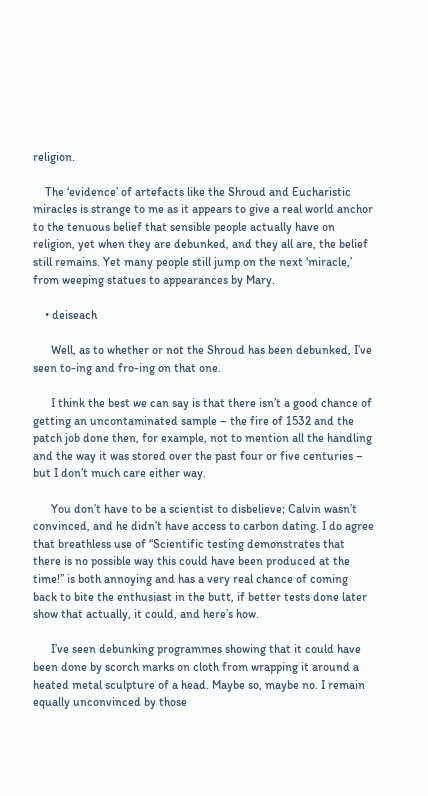religion.

    The ‘evidence’ of artefacts like the Shroud and Eucharistic miracles is strange to me as it appears to give a real world anchor to the tenuous belief that sensible people actually have on religion, yet when they are debunked, and they all are, the belief still remains. Yet many people still jump on the next ‘miracle,’ from weeping statues to appearances by Mary.

    • deiseach

      Well, as to whether or not the Shroud has been debunked, I’ve seen to-ing and fro-ing on that one.

      I think the best we can say is that there isn’t a good chance of getting an uncontaminated sample – the fire of 1532 and the patch job done then, for example, not to mention all the handling and the way it was stored over the past four or five centuries – but I don’t much care either way.

      You don’t have to be a scientist to disbelieve; Calvin wasn’t convinced, and he didn’t have access to carbon dating. I do agree that breathless use of “Scientific testing demonstrates that there is no possible way this could have been produced at the time!” is both annoying and has a very real chance of coming back to bite the enthusiast in the butt, if better tests done later show that actually, it could, and here’s how.

      I’ve seen debunking programmes showing that it could have been done by scorch marks on cloth from wrapping it around a heated metal sculpture of a head. Maybe so, maybe no. I remain equally unconvinced by those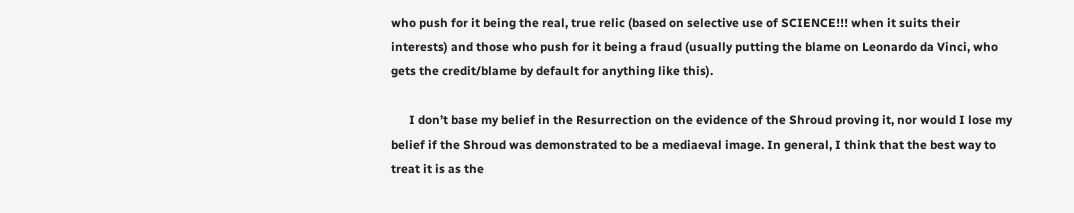who push for it being the real, true relic (based on selective use of SCIENCE!!! when it suits their interests) and those who push for it being a fraud (usually putting the blame on Leonardo da Vinci, who gets the credit/blame by default for anything like this).

      I don’t base my belief in the Resurrection on the evidence of the Shroud proving it, nor would I lose my belief if the Shroud was demonstrated to be a mediaeval image. In general, I think that the best way to treat it is as the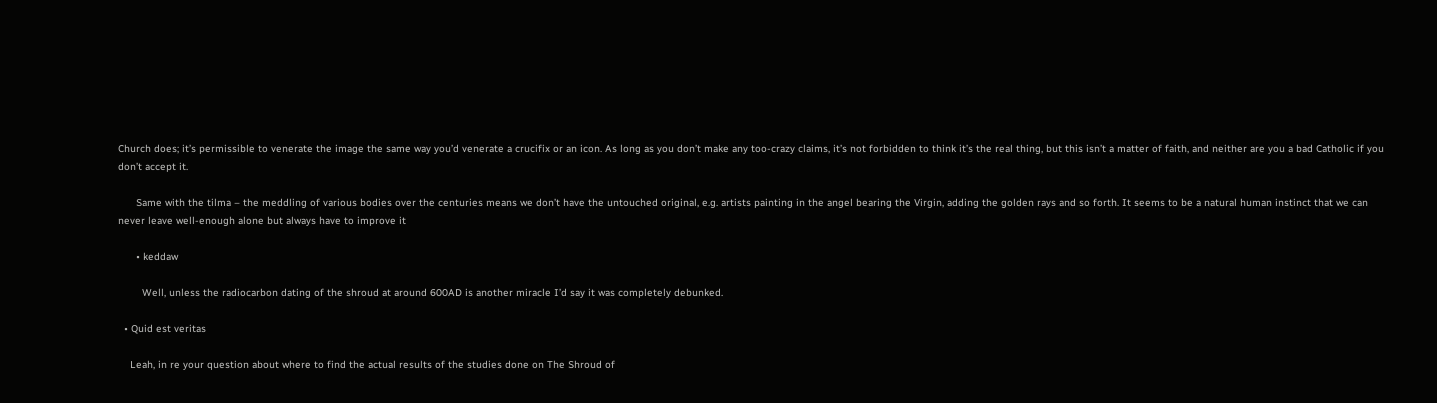Church does; it’s permissible to venerate the image the same way you’d venerate a crucifix or an icon. As long as you don’t make any too-crazy claims, it’s not forbidden to think it’s the real thing, but this isn’t a matter of faith, and neither are you a bad Catholic if you don’t accept it.

      Same with the tilma – the meddling of various bodies over the centuries means we don’t have the untouched original, e.g. artists painting in the angel bearing the Virgin, adding the golden rays and so forth. It seems to be a natural human instinct that we can never leave well-enough alone but always have to improve it

      • keddaw

        Well, unless the radiocarbon dating of the shroud at around 600AD is another miracle I’d say it was completely debunked.

  • Quid est veritas

    Leah, in re your question about where to find the actual results of the studies done on The Shroud of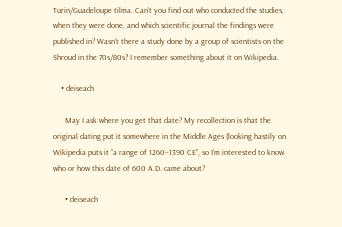Turin/Guadeloupe tilma. Can’t you find out who conducted the studies, when they were done, and which scientific journal the findings were published in? Wasn’t there a study done by a group of scientists on the Shroud in the 70s/80s? I remember something about it on Wikipedia.

    • deiseach

      May I ask where you get that date? My recollection is that the original dating put it somewhere in the Middle Ages (looking hastily on Wikipedia puts it “a range of 1260–1390 CE”, so I’m interested to know who or how this date of 600 A.D. came about?

      • deiseach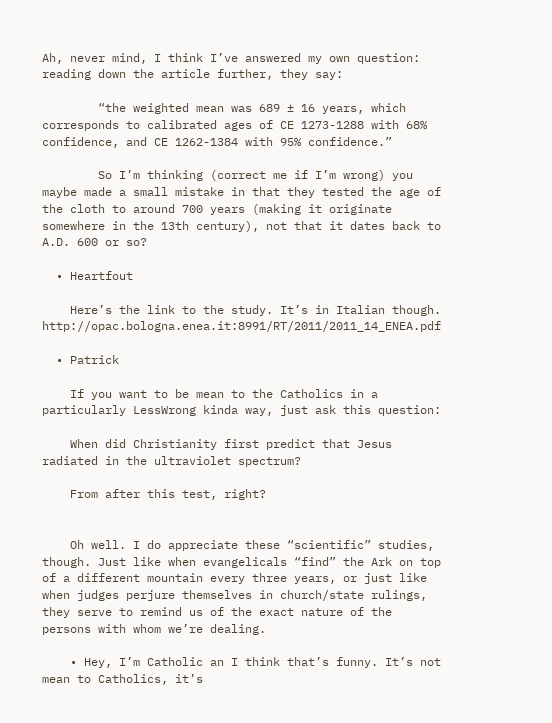Ah, never mind, I think I’ve answered my own question: reading down the article further, they say:

        “the weighted mean was 689 ± 16 years, which corresponds to calibrated ages of CE 1273-1288 with 68% confidence, and CE 1262-1384 with 95% confidence.”

        So I’m thinking (correct me if I’m wrong) you maybe made a small mistake in that they tested the age of the cloth to around 700 years (making it originate somewhere in the 13th century), not that it dates back to A.D. 600 or so?

  • Heartfout

    Here’s the link to the study. It’s in Italian though. http://opac.bologna.enea.it:8991/RT/2011/2011_14_ENEA.pdf

  • Patrick

    If you want to be mean to the Catholics in a particularly LessWrong kinda way, just ask this question:

    When did Christianity first predict that Jesus radiated in the ultraviolet spectrum?

    From after this test, right?


    Oh well. I do appreciate these “scientific” studies, though. Just like when evangelicals “find” the Ark on top of a different mountain every three years, or just like when judges perjure themselves in church/state rulings, they serve to remind us of the exact nature of the persons with whom we’re dealing.

    • Hey, I’m Catholic an I think that’s funny. It’s not mean to Catholics, it’s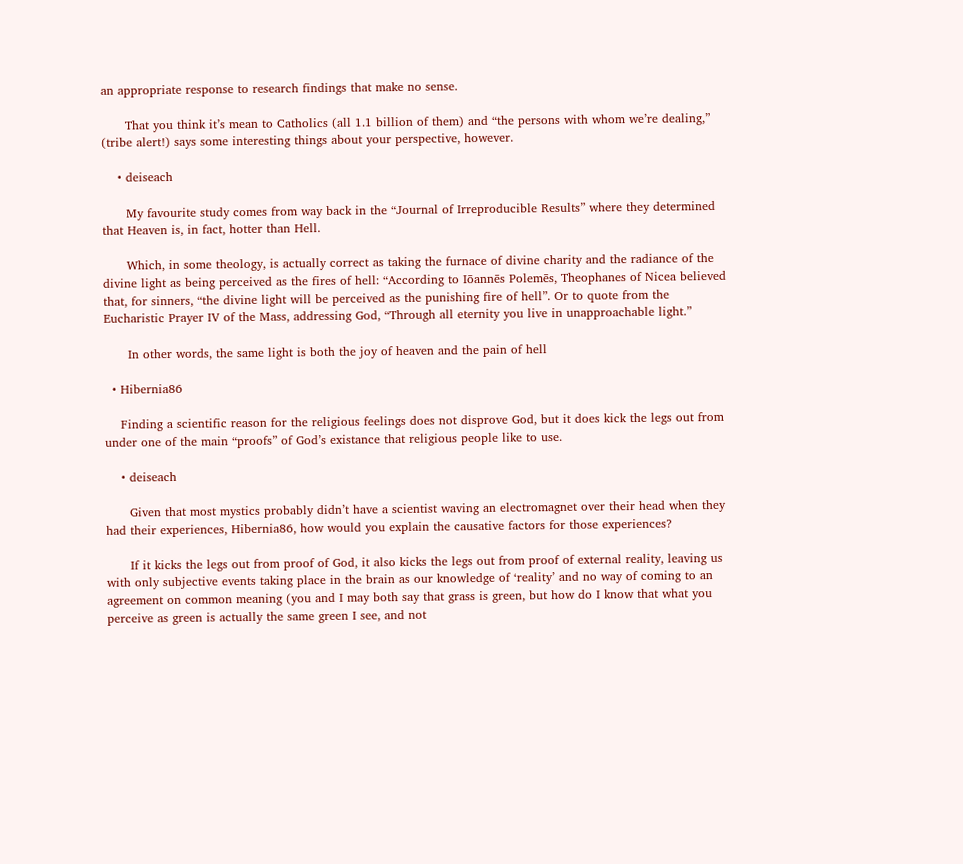an appropriate response to research findings that make no sense.

      That you think it’s mean to Catholics (all 1.1 billion of them) and “the persons with whom we’re dealing,” (tribe alert!) says some interesting things about your perspective, however.

    • deiseach

      My favourite study comes from way back in the “Journal of Irreproducible Results” where they determined that Heaven is, in fact, hotter than Hell.

      Which, in some theology, is actually correct as taking the furnace of divine charity and the radiance of the divine light as being perceived as the fires of hell: “According to Iōannēs Polemēs, Theophanes of Nicea believed that, for sinners, “the divine light will be perceived as the punishing fire of hell”. Or to quote from the Eucharistic Prayer IV of the Mass, addressing God, “Through all eternity you live in unapproachable light.”

      In other words, the same light is both the joy of heaven and the pain of hell

  • Hibernia86

    Finding a scientific reason for the religious feelings does not disprove God, but it does kick the legs out from under one of the main “proofs” of God’s existance that religious people like to use.

    • deiseach

      Given that most mystics probably didn’t have a scientist waving an electromagnet over their head when they had their experiences, Hibernia86, how would you explain the causative factors for those experiences?

      If it kicks the legs out from proof of God, it also kicks the legs out from proof of external reality, leaving us with only subjective events taking place in the brain as our knowledge of ‘reality’ and no way of coming to an agreement on common meaning (you and I may both say that grass is green, but how do I know that what you perceive as green is actually the same green I see, and not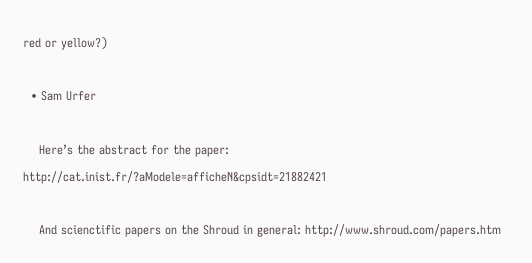red or yellow?)

  • Sam Urfer

    Here’s the abstract for the paper: http://cat.inist.fr/?aModele=afficheN&cpsidt=21882421

    And scienctific papers on the Shroud in general: http://www.shroud.com/papers.htm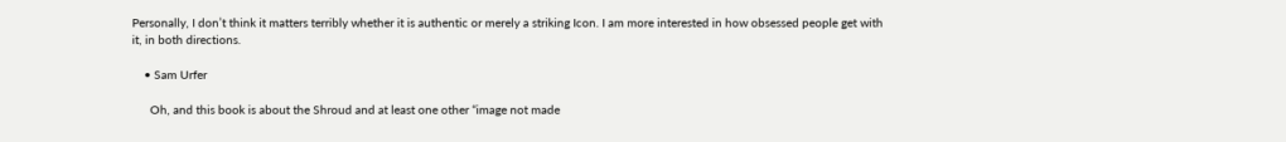Personally, I don’t think it matters terribly whether it is authentic or merely a striking Icon. I am more interested in how obsessed people get with it, in both directions.

    • Sam Urfer

      Oh, and this book is about the Shroud and at least one other “image not made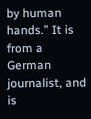by human hands.” It is from a German journalist, and is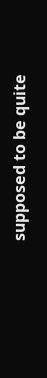supposed to be quite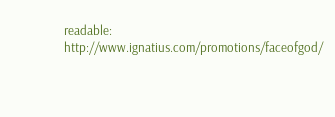readable: http://www.ignatius.com/promotions/faceofgod/